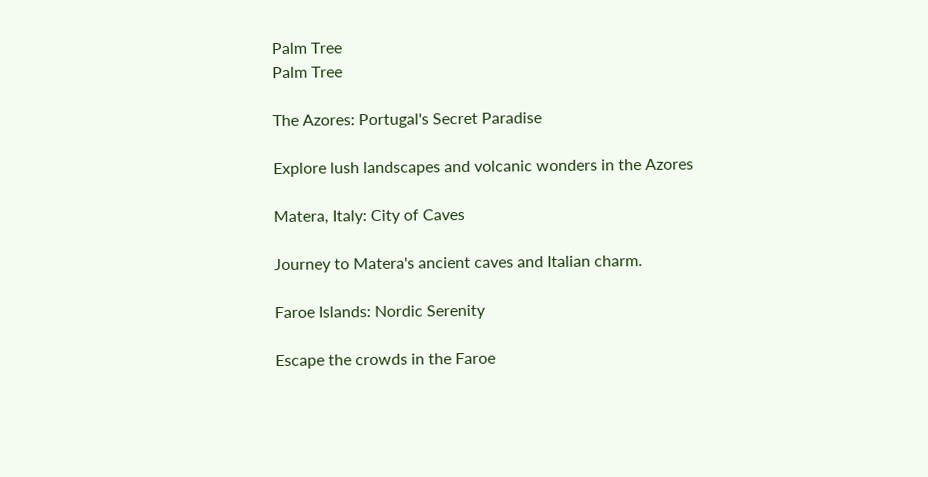Palm Tree
Palm Tree

The Azores: Portugal's Secret Paradise

Explore lush landscapes and volcanic wonders in the Azores

Matera, Italy: City of Caves

Journey to Matera's ancient caves and Italian charm.

Faroe Islands: Nordic Serenity

Escape the crowds in the Faroe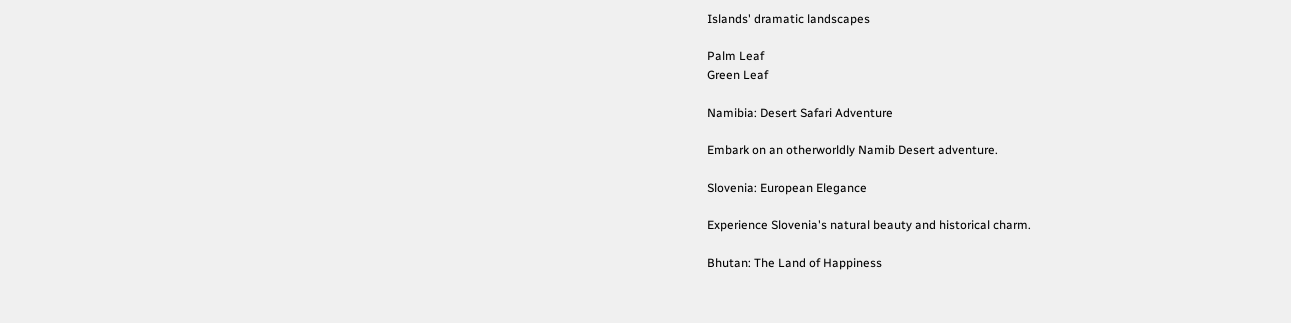Islands' dramatic landscapes

Palm Leaf
Green Leaf

Namibia: Desert Safari Adventure

Embark on an otherworldly Namib Desert adventure.

Slovenia: European Elegance

Experience Slovenia's natural beauty and historical charm.

Bhutan: The Land of Happiness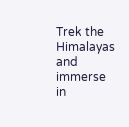Trek the Himalayas and immerse in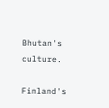Bhutan's culture.

Finland's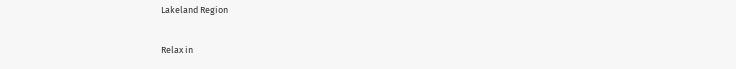Lakeland Region

Relax in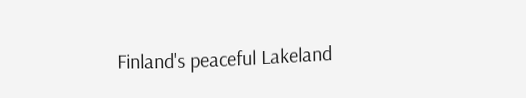Finland's peaceful Lakeland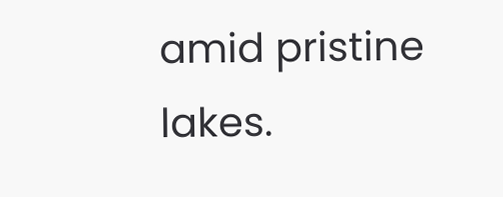amid pristine lakes.